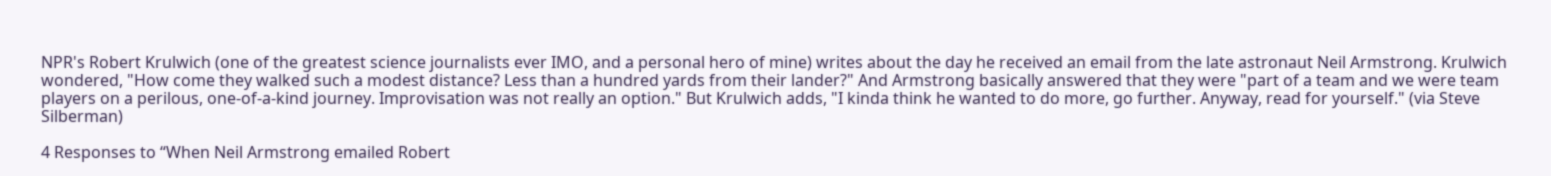NPR's Robert Krulwich (one of the greatest science journalists ever IMO, and a personal hero of mine) writes about the day he received an email from the late astronaut Neil Armstrong. Krulwich wondered, "How come they walked such a modest distance? Less than a hundred yards from their lander?" And Armstrong basically answered that they were "part of a team and we were team players on a perilous, one-of-a-kind journey. Improvisation was not really an option." But Krulwich adds, "I kinda think he wanted to do more, go further. Anyway, read for yourself." (via Steve Silberman)

4 Responses to “When Neil Armstrong emailed Robert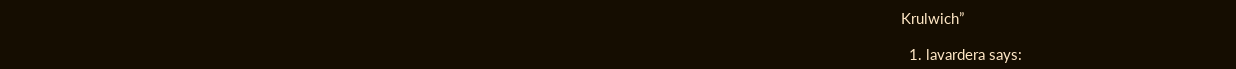Krulwich”

  1. lavardera says: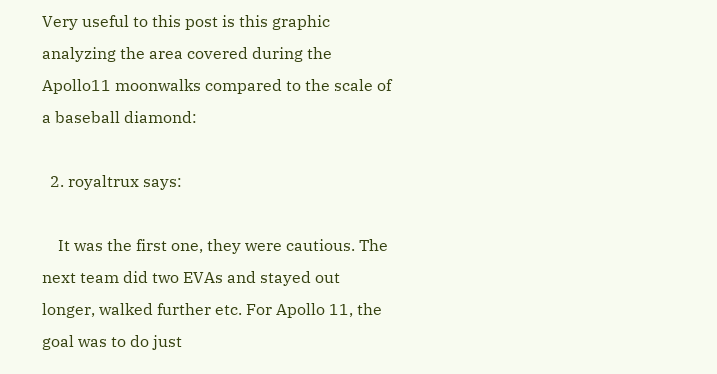Very useful to this post is this graphic analyzing the area covered during the Apollo11 moonwalks compared to the scale of a baseball diamond:

  2. royaltrux says:

    It was the first one, they were cautious. The next team did two EVAs and stayed out longer, walked further etc. For Apollo 11, the goal was to do just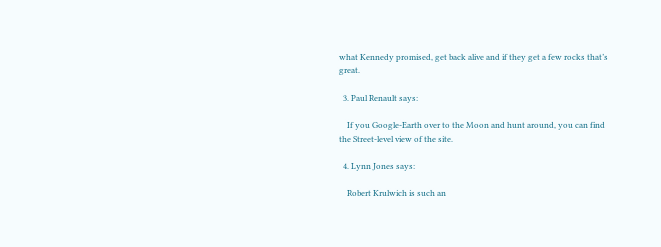what Kennedy promised, get back alive and if they get a few rocks that’s great.

  3. Paul Renault says:

    If you Google-Earth over to the Moon and hunt around, you can find the Street-level view of the site.

  4. Lynn Jones says:

    Robert Krulwich is such an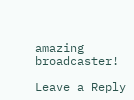amazing broadcaster!

Leave a Reply